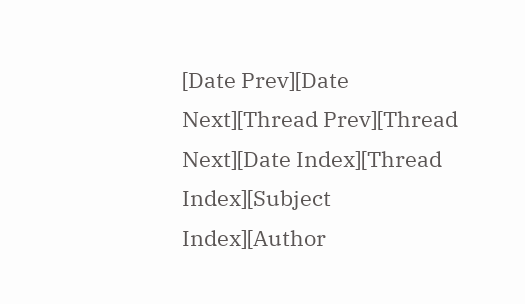[Date Prev][Date Next][Thread Prev][Thread Next][Date Index][Thread Index][Subject Index][Author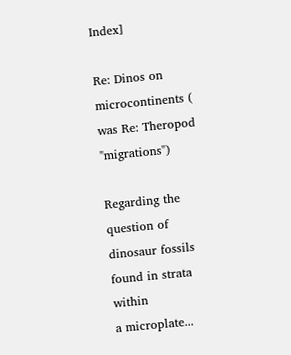Index]

Re: Dinos on microcontinents ( was Re: Theropod "migrations")

Regarding the question of dinosaur fossils found in strata within
a microplate...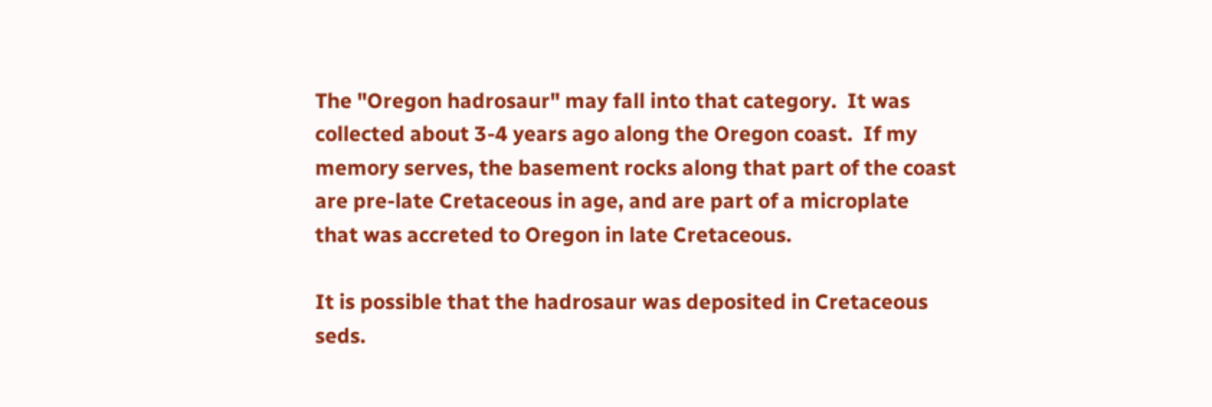The "Oregon hadrosaur" may fall into that category.  It was
collected about 3-4 years ago along the Oregon coast.  If my
memory serves, the basement rocks along that part of the coast
are pre-late Cretaceous in age, and are part of a microplate
that was accreted to Oregon in late Cretaceous.

It is possible that the hadrosaur was deposited in Cretaceous
seds.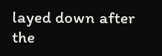layed down after the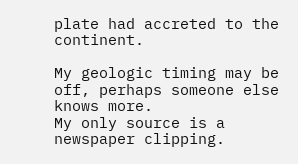plate had accreted to the continent.

My geologic timing may be off, perhaps someone else knows more.
My only source is a newspaper clipping.